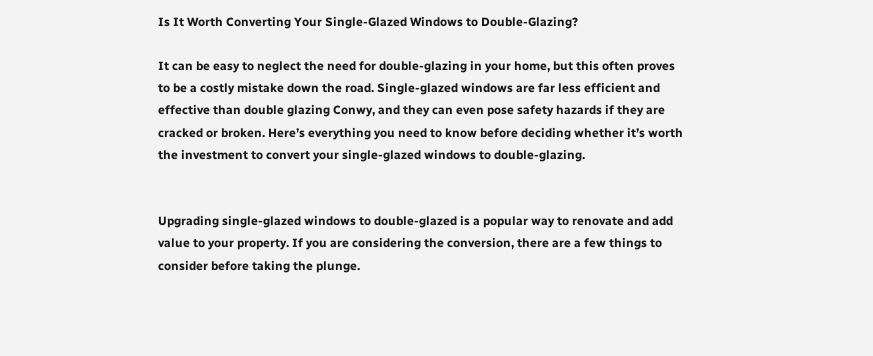Is It Worth Converting Your Single-Glazed Windows to Double-Glazing?

It can be easy to neglect the need for double-glazing in your home, but this often proves to be a costly mistake down the road. Single-glazed windows are far less efficient and effective than double glazing Conwy, and they can even pose safety hazards if they are cracked or broken. Here’s everything you need to know before deciding whether it’s worth the investment to convert your single-glazed windows to double-glazing.


Upgrading single-glazed windows to double-glazed is a popular way to renovate and add value to your property. If you are considering the conversion, there are a few things to consider before taking the plunge.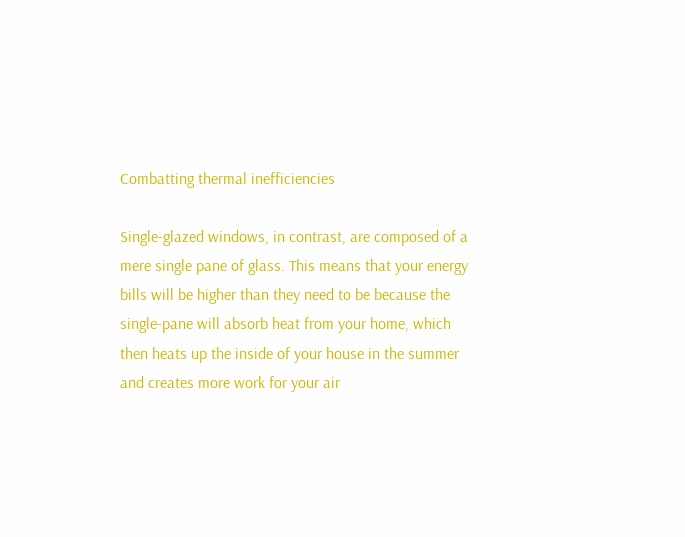Combatting thermal inefficiencies

Single-glazed windows, in contrast, are composed of a mere single pane of glass. This means that your energy bills will be higher than they need to be because the single-pane will absorb heat from your home, which then heats up the inside of your house in the summer and creates more work for your air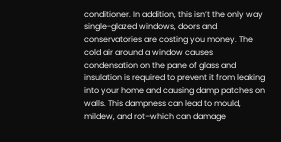conditioner. In addition, this isn’t the only way single-glazed windows, doors and conservatories are costing you money. The cold air around a window causes condensation on the pane of glass and insulation is required to prevent it from leaking into your home and causing damp patches on walls. This dampness can lead to mould, mildew, and rot–which can damage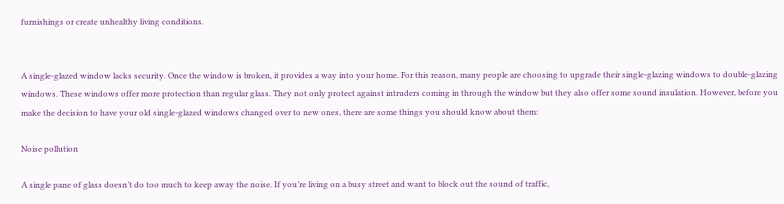furnishings or create unhealthy living conditions.


A single-glazed window lacks security. Once the window is broken, it provides a way into your home. For this reason, many people are choosing to upgrade their single-glazing windows to double-glazing windows. These windows offer more protection than regular glass. They not only protect against intruders coming in through the window but they also offer some sound insulation. However, before you make the decision to have your old single-glazed windows changed over to new ones, there are some things you should know about them:

Noise pollution

A single pane of glass doesn’t do too much to keep away the noise. If you’re living on a busy street and want to block out the sound of traffic,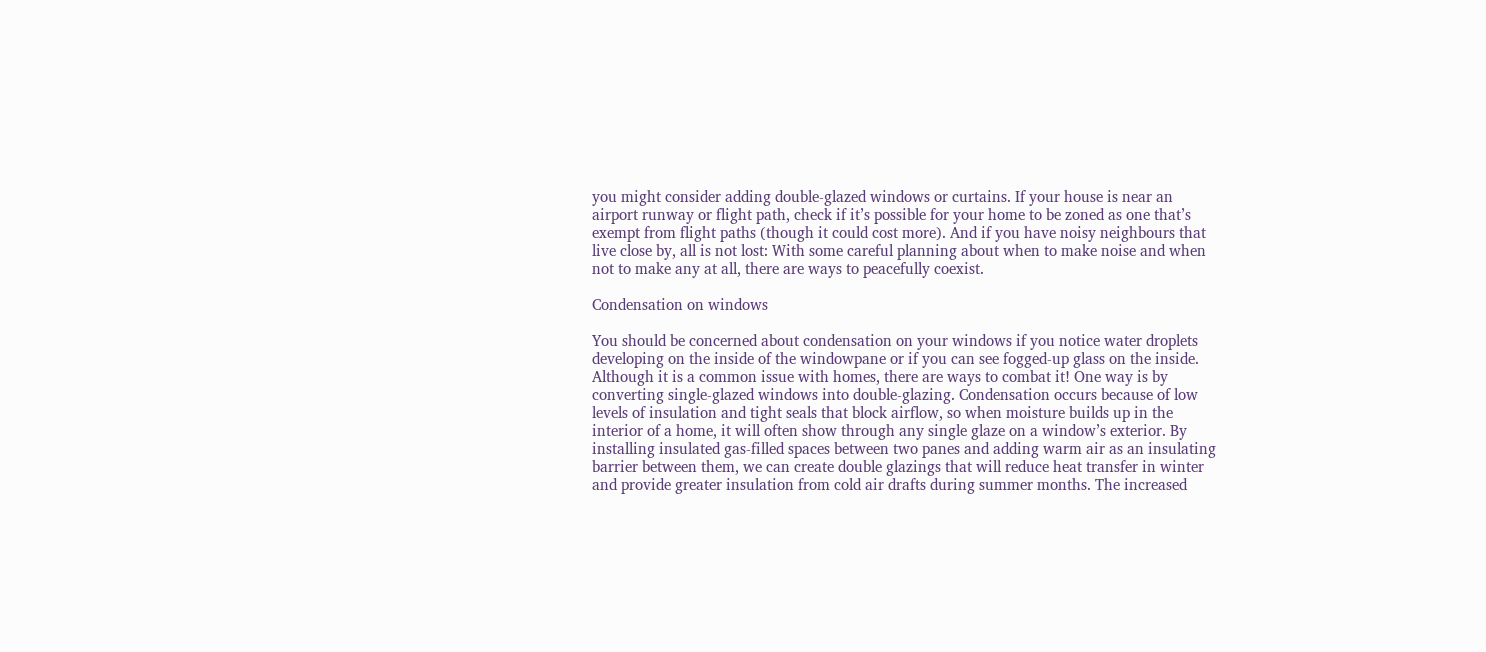you might consider adding double-glazed windows or curtains. If your house is near an airport runway or flight path, check if it’s possible for your home to be zoned as one that’s exempt from flight paths (though it could cost more). And if you have noisy neighbours that live close by, all is not lost: With some careful planning about when to make noise and when not to make any at all, there are ways to peacefully coexist.

Condensation on windows

You should be concerned about condensation on your windows if you notice water droplets developing on the inside of the windowpane or if you can see fogged-up glass on the inside. Although it is a common issue with homes, there are ways to combat it! One way is by converting single-glazed windows into double-glazing. Condensation occurs because of low levels of insulation and tight seals that block airflow, so when moisture builds up in the interior of a home, it will often show through any single glaze on a window’s exterior. By installing insulated gas-filled spaces between two panes and adding warm air as an insulating barrier between them, we can create double glazings that will reduce heat transfer in winter and provide greater insulation from cold air drafts during summer months. The increased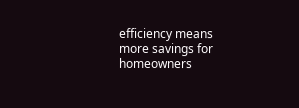efficiency means more savings for homeowners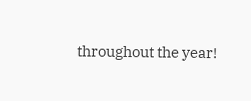throughout the year!